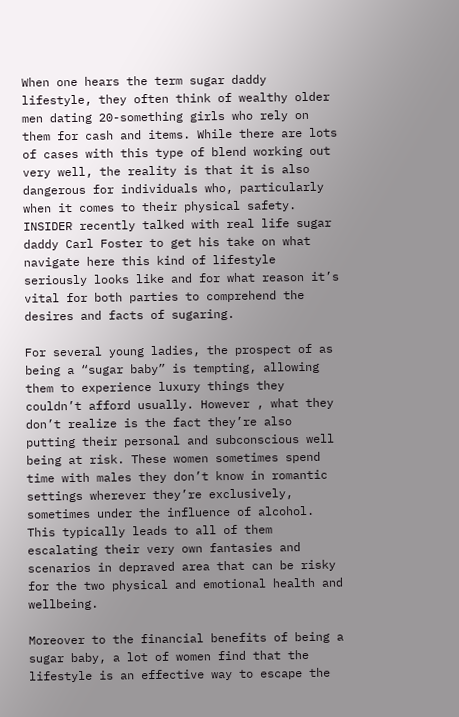When one hears the term sugar daddy lifestyle, they often think of wealthy older men dating 20-something girls who rely on them for cash and items. While there are lots of cases with this type of blend working out very well, the reality is that it is also dangerous for individuals who, particularly when it comes to their physical safety. INSIDER recently talked with real life sugar daddy Carl Foster to get his take on what navigate here this kind of lifestyle seriously looks like and for what reason it’s vital for both parties to comprehend the desires and facts of sugaring.

For several young ladies, the prospect of as being a “sugar baby” is tempting, allowing them to experience luxury things they couldn’t afford usually. However , what they don’t realize is the fact they’re also putting their personal and subconscious well being at risk. These women sometimes spend time with males they don’t know in romantic settings wherever they’re exclusively, sometimes under the influence of alcohol. This typically leads to all of them escalating their very own fantasies and scenarios in depraved area that can be risky for the two physical and emotional health and wellbeing.

Moreover to the financial benefits of being a sugar baby, a lot of women find that the lifestyle is an effective way to escape the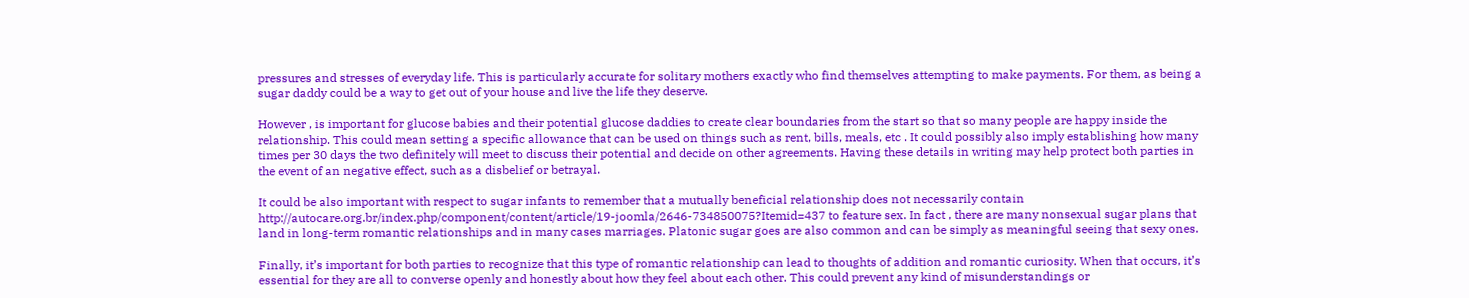pressures and stresses of everyday life. This is particularly accurate for solitary mothers exactly who find themselves attempting to make payments. For them, as being a sugar daddy could be a way to get out of your house and live the life they deserve.

However , is important for glucose babies and their potential glucose daddies to create clear boundaries from the start so that so many people are happy inside the relationship. This could mean setting a specific allowance that can be used on things such as rent, bills, meals, etc . It could possibly also imply establishing how many times per 30 days the two definitely will meet to discuss their potential and decide on other agreements. Having these details in writing may help protect both parties in the event of an negative effect, such as a disbelief or betrayal.

It could be also important with respect to sugar infants to remember that a mutually beneficial relationship does not necessarily contain http://autocare.org.br/index.php/component/content/article/19-joomla/2646-734850075?Itemid=437 to feature sex. In fact , there are many nonsexual sugar plans that land in long-term romantic relationships and in many cases marriages. Platonic sugar goes are also common and can be simply as meaningful seeing that sexy ones.

Finally, it’s important for both parties to recognize that this type of romantic relationship can lead to thoughts of addition and romantic curiosity. When that occurs, it’s essential for they are all to converse openly and honestly about how they feel about each other. This could prevent any kind of misunderstandings or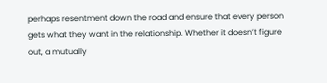perhaps resentment down the road and ensure that every person gets what they want in the relationship. Whether it doesn’t figure out, a mutually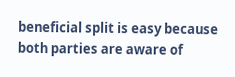beneficial split is easy because both parties are aware of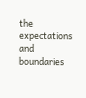the expectations and boundaries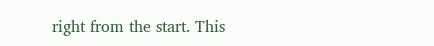right from the start. This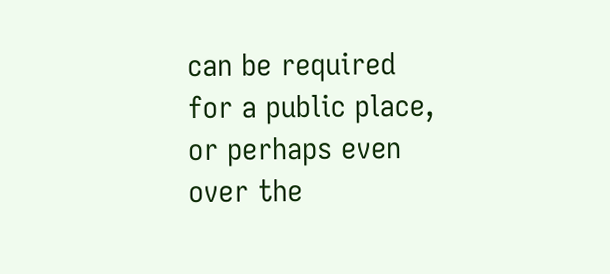can be required for a public place, or perhaps even over the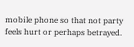mobile phone so that not party feels hurt or perhaps betrayed.